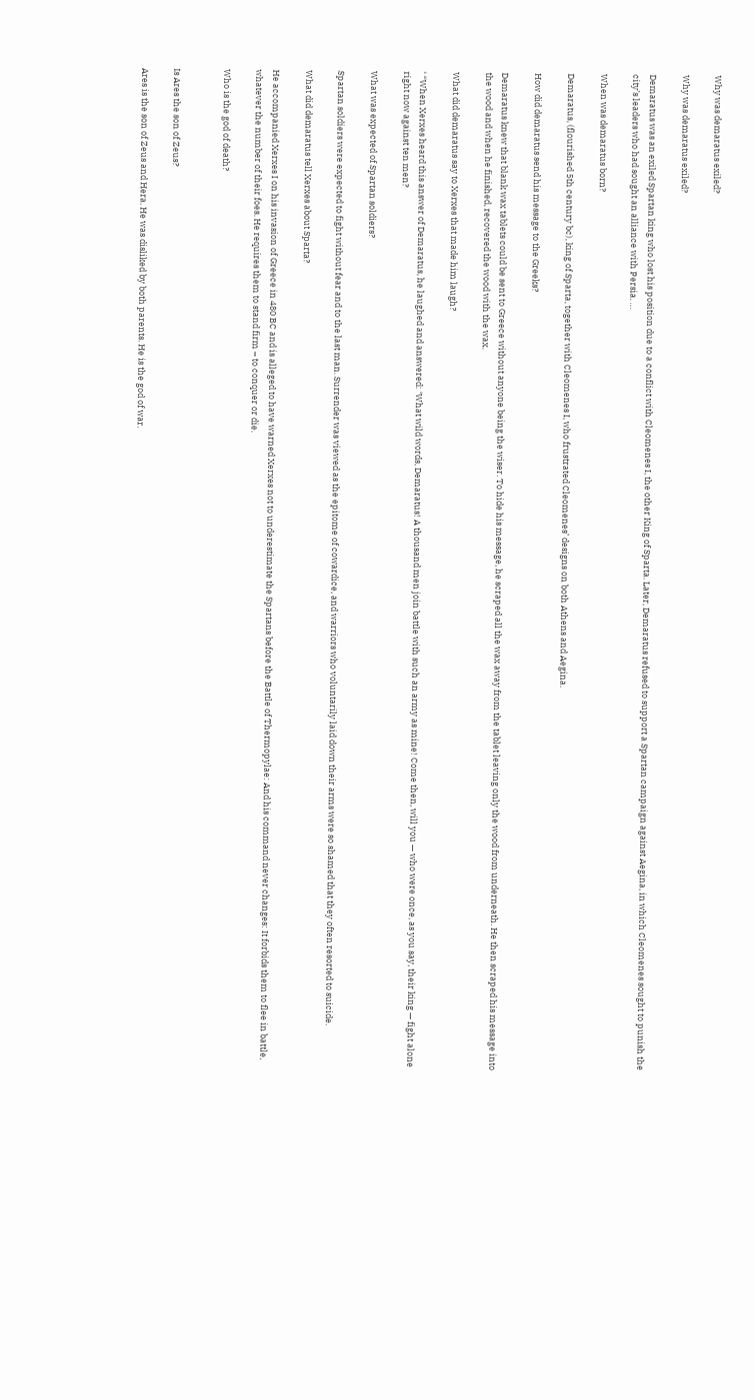Why was demaratus exiled?

Why was demaratus exiled?

Demaratus was an exiled Spartan king who lost his position due to a conflict with Cleomenes I, the other King of Sparta. Later, Demaratus refused to support a Spartan campaign against Aegina, in which Cleomenes sought to punish the city’s leaders who had sought an alliance with Persia. …

When was demaratus born?

Demaratus, (flourished 5th century bc), king of Sparta, together with Cleomenes I, who frustrated Cleomenes’ designs on both Athens and Aegina.

How did demaratus send his message to the Greeks?

Demaratus knew that blank wax tablets could be sent to Greece without anyone being the wiser. To hide his message, he scraped all the wax away from the tablet leaving only the wood from underneath. He then scraped his message into the wood and when he finished, recovered the wood with the wax.

What did demaratus say to Xerxes that made him laugh?

‘ “When Xerxes heard this answer of Demaratus, he laughed and answered: ‘What wild words, Demaratus! A thousand men join battle with such an army as mine! Come then, will you — who were once, as you say, their king — fight alone right now against ten men?

What was expected of Spartan soldiers?

Spartan soldiers were expected to fight without fear and to the last man. Surrender was viewed as the epitome of cowardice, and warriors who voluntarily laid down their arms were so shamed that they often resorted to suicide.

What did demaratus tell Xerxes about Sparta?

He accompanied Xerxes I on his invasion of Greece in 480 BC and is alleged to have warned Xerxes not to underestimate the Spartans before the Battle of Thermopylae: And his command never changes: It forbids them to flee in battle, whatever the number of their foes. He requires them to stand firm – to conquer or die.

Who is the god of death?


Is Ares the son of Zeus?

Ares is the son of Zeus and Hera. He was disliked by both parents. He is the god of war.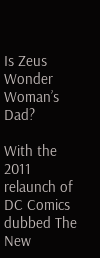Is Zeus Wonder Woman’s Dad?

With the 2011 relaunch of DC Comics dubbed The New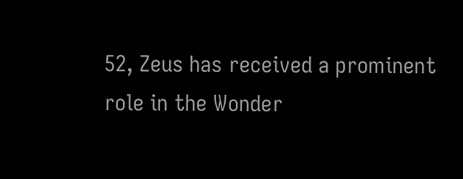52, Zeus has received a prominent role in the Wonder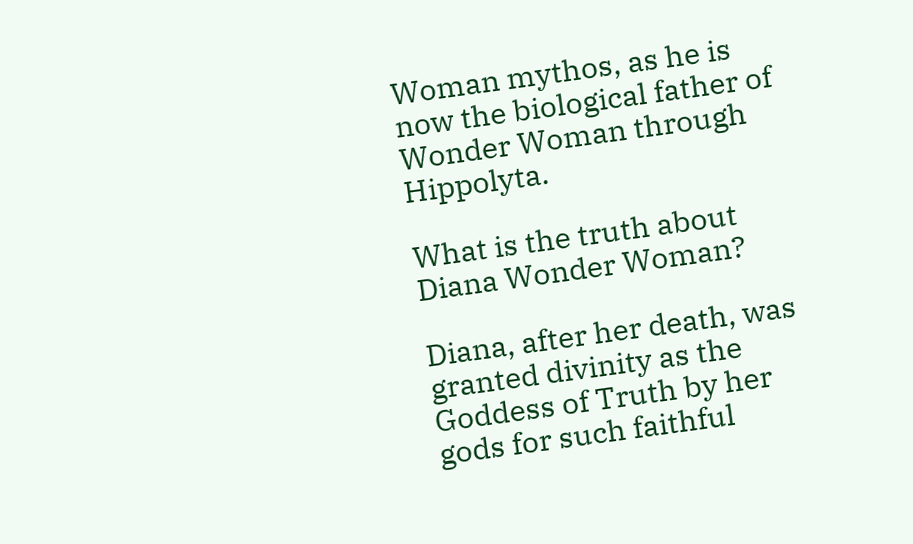Woman mythos, as he is now the biological father of Wonder Woman through Hippolyta.

What is the truth about Diana Wonder Woman?

Diana, after her death, was granted divinity as the Goddess of Truth by her gods for such faithful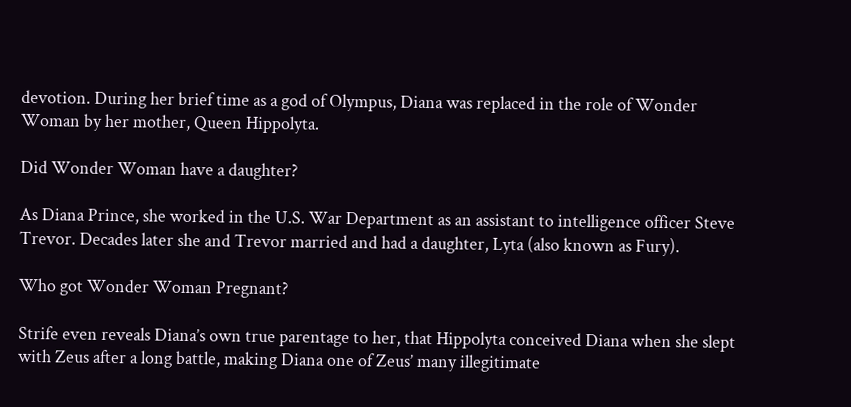devotion. During her brief time as a god of Olympus, Diana was replaced in the role of Wonder Woman by her mother, Queen Hippolyta.

Did Wonder Woman have a daughter?

As Diana Prince, she worked in the U.S. War Department as an assistant to intelligence officer Steve Trevor. Decades later she and Trevor married and had a daughter, Lyta (also known as Fury).

Who got Wonder Woman Pregnant?

Strife even reveals Diana’s own true parentage to her, that Hippolyta conceived Diana when she slept with Zeus after a long battle, making Diana one of Zeus’ many illegitimate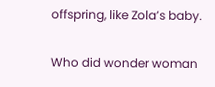offspring, like Zola’s baby.

Who did wonder woman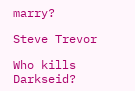marry?

Steve Trevor

Who kills Darkseid?